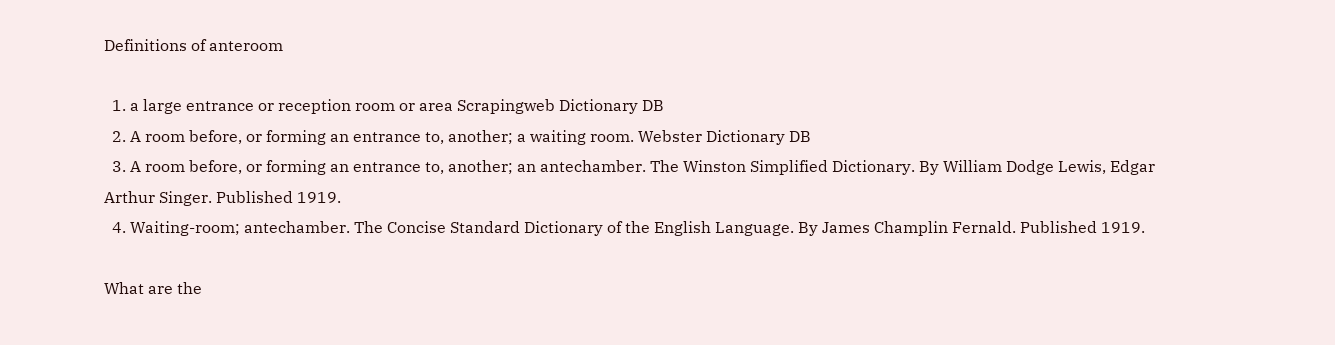Definitions of anteroom

  1. a large entrance or reception room or area Scrapingweb Dictionary DB
  2. A room before, or forming an entrance to, another; a waiting room. Webster Dictionary DB
  3. A room before, or forming an entrance to, another; an antechamber. The Winston Simplified Dictionary. By William Dodge Lewis, Edgar Arthur Singer. Published 1919.
  4. Waiting-room; antechamber. The Concise Standard Dictionary of the English Language. By James Champlin Fernald. Published 1919.

What are the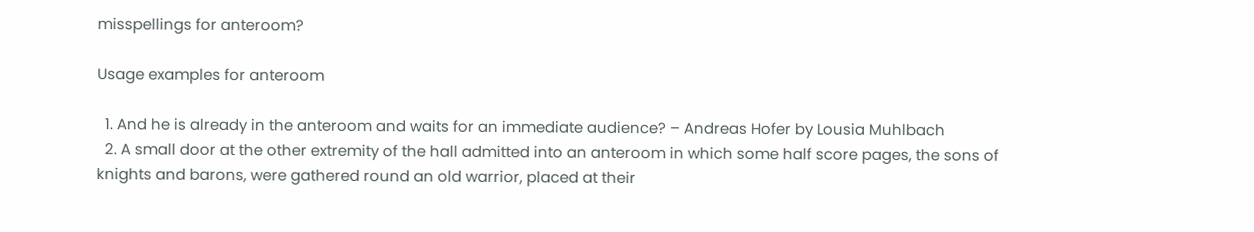misspellings for anteroom?

Usage examples for anteroom

  1. And he is already in the anteroom and waits for an immediate audience? – Andreas Hofer by Lousia Muhlbach
  2. A small door at the other extremity of the hall admitted into an anteroom in which some half score pages, the sons of knights and barons, were gathered round an old warrior, placed at their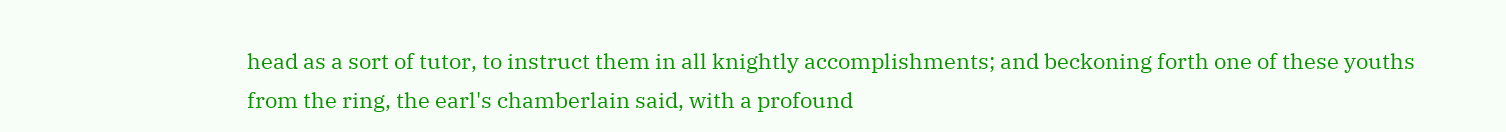head as a sort of tutor, to instruct them in all knightly accomplishments; and beckoning forth one of these youths from the ring, the earl's chamberlain said, with a profound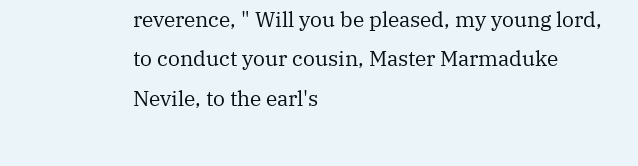reverence, " Will you be pleased, my young lord, to conduct your cousin, Master Marmaduke Nevile, to the earl's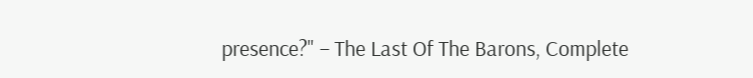presence?" – The Last Of The Barons, Complete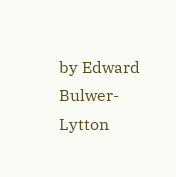by Edward Bulwer-Lytton